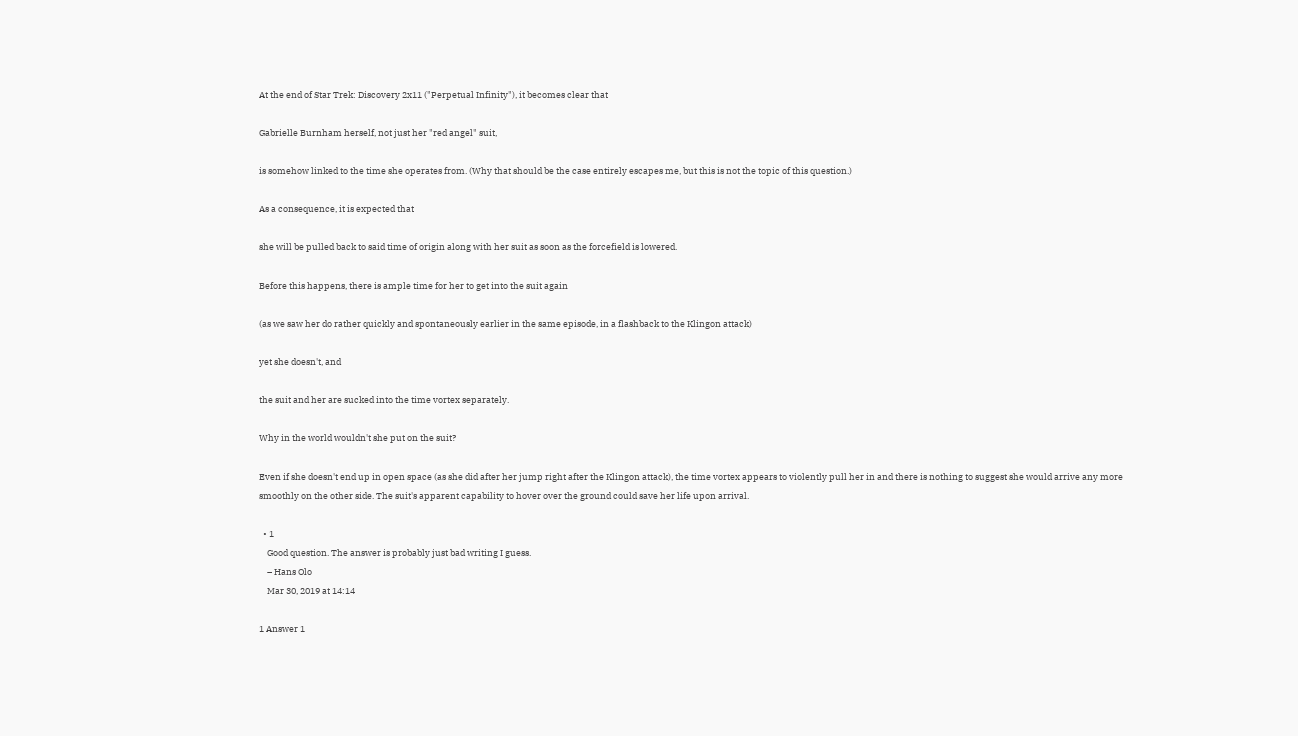At the end of Star Trek: Discovery 2x11 ("Perpetual Infinity"), it becomes clear that

Gabrielle Burnham herself, not just her "red angel" suit,

is somehow linked to the time she operates from. (Why that should be the case entirely escapes me, but this is not the topic of this question.)

As a consequence, it is expected that

she will be pulled back to said time of origin along with her suit as soon as the forcefield is lowered.

Before this happens, there is ample time for her to get into the suit again

(as we saw her do rather quickly and spontaneously earlier in the same episode, in a flashback to the Klingon attack)

yet she doesn't, and

the suit and her are sucked into the time vortex separately.

Why in the world wouldn't she put on the suit?

Even if she doesn't end up in open space (as she did after her jump right after the Klingon attack), the time vortex appears to violently pull her in and there is nothing to suggest she would arrive any more smoothly on the other side. The suit's apparent capability to hover over the ground could save her life upon arrival.

  • 1
    Good question. The answer is probably just bad writing I guess.
    – Hans Olo
    Mar 30, 2019 at 14:14

1 Answer 1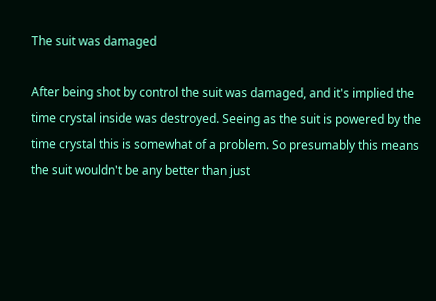The suit was damaged

After being shot by control the suit was damaged, and it's implied the time crystal inside was destroyed. Seeing as the suit is powered by the time crystal this is somewhat of a problem. So presumably this means the suit wouldn't be any better than just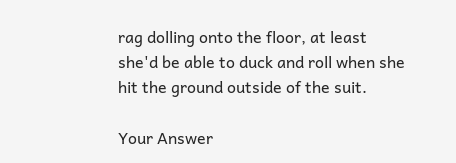rag dolling onto the floor, at least she'd be able to duck and roll when she hit the ground outside of the suit.

Your Answer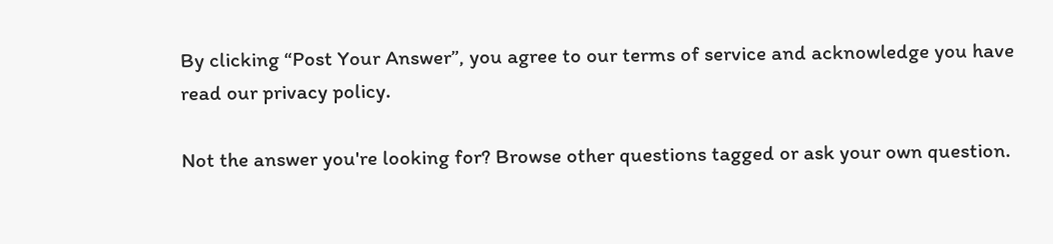By clicking “Post Your Answer”, you agree to our terms of service and acknowledge you have read our privacy policy.

Not the answer you're looking for? Browse other questions tagged or ask your own question.